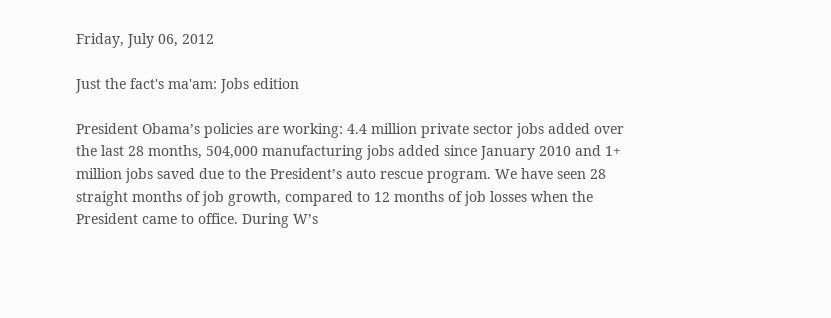Friday, July 06, 2012

Just the fact's ma'am: Jobs edition

President Obama’s policies are working: 4.4 million private sector jobs added over the last 28 months, 504,000 manufacturing jobs added since January 2010 and 1+ million jobs saved due to the President’s auto rescue program. We have seen 28 straight months of job growth, compared to 12 months of job losses when the President came to office. During W’s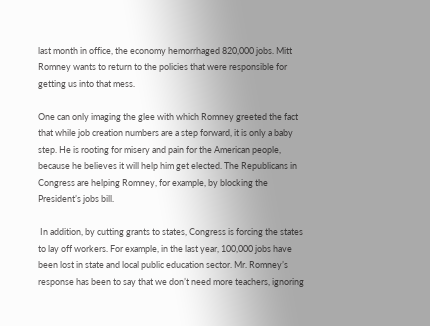last month in office, the economy hemorrhaged 820,000 jobs. Mitt Romney wants to return to the policies that were responsible for getting us into that mess.

One can only imaging the glee with which Romney greeted the fact that while job creation numbers are a step forward, it is only a baby step. He is rooting for misery and pain for the American people, because he believes it will help him get elected. The Republicans in Congress are helping Romney, for example, by blocking the President’s jobs bill.

 In addition, by cutting grants to states, Congress is forcing the states to lay off workers. For example, in the last year, 100,000 jobs have been lost in state and local public education sector. Mr. Romney’s response has been to say that we don’t need more teachers, ignoring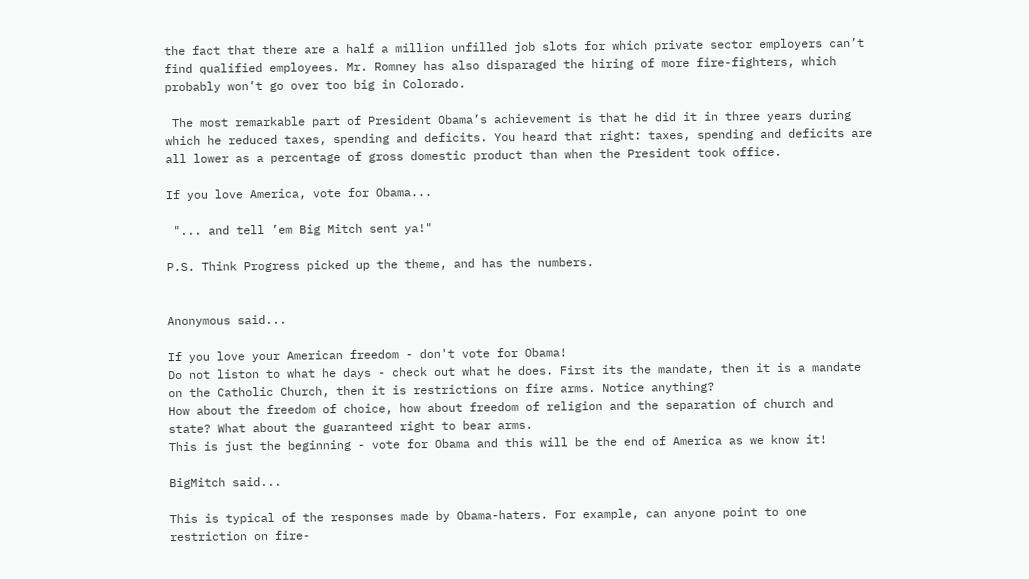the fact that there are a half a million unfilled job slots for which private sector employers can’t find qualified employees. Mr. Romney has also disparaged the hiring of more fire-fighters, which probably won’t go over too big in Colorado.

 The most remarkable part of President Obama’s achievement is that he did it in three years during which he reduced taxes, spending and deficits. You heard that right: taxes, spending and deficits are all lower as a percentage of gross domestic product than when the President took office.

If you love America, vote for Obama...

 "... and tell ’em Big Mitch sent ya!"

P.S. Think Progress picked up the theme, and has the numbers.


Anonymous said...

If you love your American freedom - don't vote for Obama!
Do not liston to what he days - check out what he does. First its the mandate, then it is a mandate on the Catholic Church, then it is restrictions on fire arms. Notice anything?
How about the freedom of choice, how about freedom of religion and the separation of church and state? What about the guaranteed right to bear arms.
This is just the beginning - vote for Obama and this will be the end of America as we know it!

BigMitch said...

This is typical of the responses made by Obama-haters. For example, can anyone point to one restriction on fire-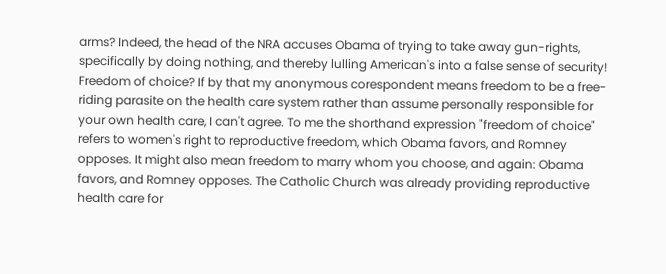arms? Indeed, the head of the NRA accuses Obama of trying to take away gun-rights, specifically by doing nothing, and thereby lulling American's into a false sense of security! Freedom of choice? If by that my anonymous corespondent means freedom to be a free-riding parasite on the health care system rather than assume personally responsible for your own health care, I can't agree. To me the shorthand expression "freedom of choice" refers to women's right to reproductive freedom, which Obama favors, and Romney opposes. It might also mean freedom to marry whom you choose, and again: Obama favors, and Romney opposes. The Catholic Church was already providing reproductive health care for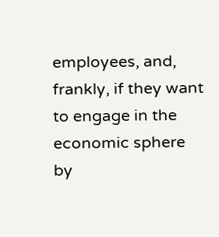employees, and, frankly, if they want to engage in the economic sphere by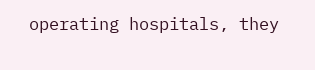operating hospitals, they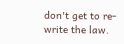don't get to re-write the law.